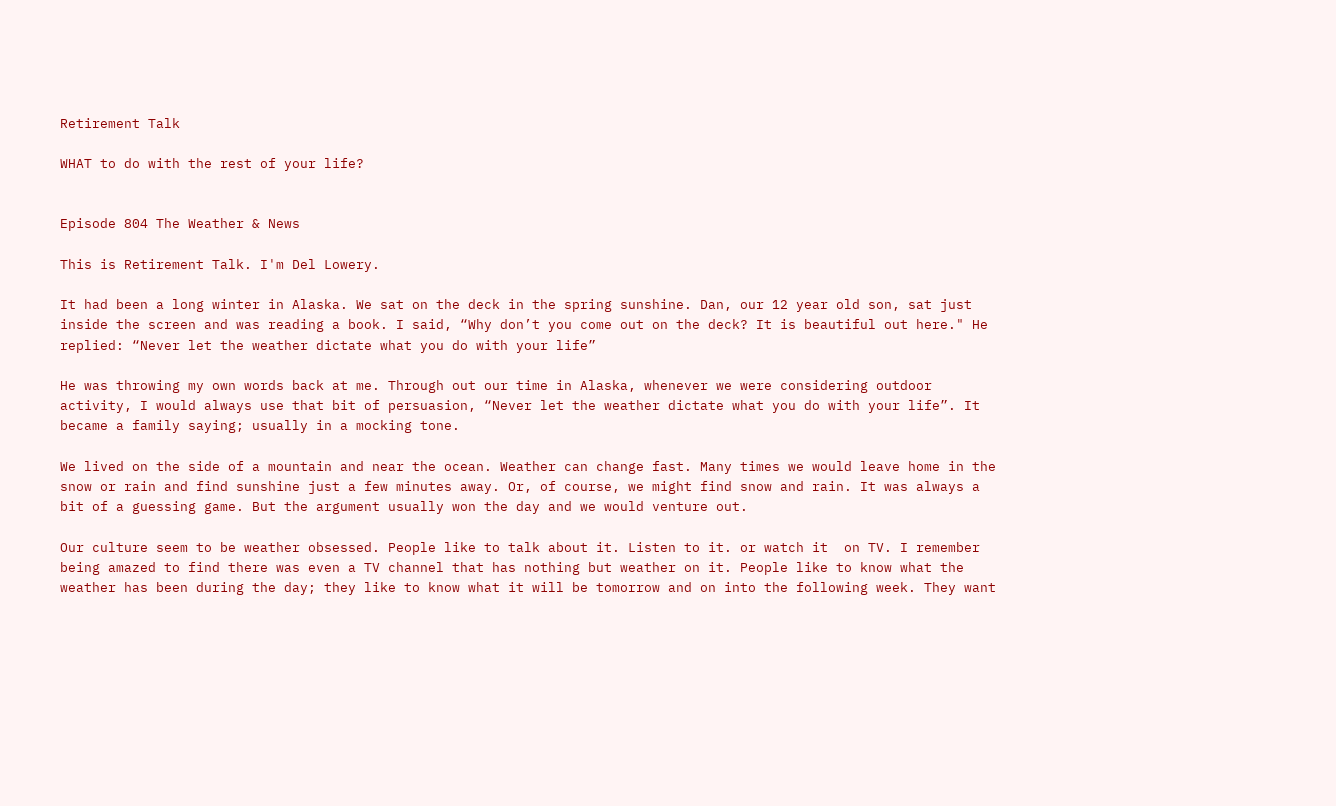Retirement Talk

WHAT to do with the rest of your life?


Episode 804 The Weather & News

This is Retirement Talk. I'm Del Lowery.

It had been a long winter in Alaska. We sat on the deck in the spring sunshine. Dan, our 12 year old son, sat just inside the screen and was reading a book. I said, “Why don’t you come out on the deck? It is beautiful out here." He replied: “Never let the weather dictate what you do with your life”

He was throwing my own words back at me. Through out our time in Alaska, whenever we were considering outdoor activity, I would always use that bit of persuasion, “Never let the weather dictate what you do with your life”. It became a family saying; usually in a mocking tone.

We lived on the side of a mountain and near the ocean. Weather can change fast. Many times we would leave home in the snow or rain and find sunshine just a few minutes away. Or, of course, we might find snow and rain. It was always a bit of a guessing game. But the argument usually won the day and we would venture out.

Our culture seem to be weather obsessed. People like to talk about it. Listen to it. or watch it  on TV. I remember being amazed to find there was even a TV channel that has nothing but weather on it. People like to know what the weather has been during the day; they like to know what it will be tomorrow and on into the following week. They want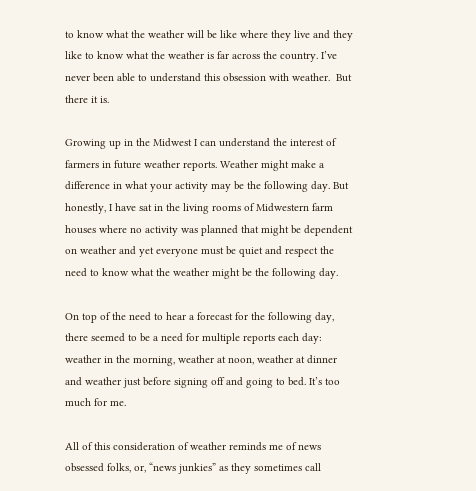to know what the weather will be like where they live and they like to know what the weather is far across the country. I’ve never been able to understand this obsession with weather.  But there it is.

Growing up in the Midwest I can understand the interest of farmers in future weather reports. Weather might make a difference in what your activity may be the following day. But honestly, I have sat in the living rooms of Midwestern farm houses where no activity was planned that might be dependent on weather and yet everyone must be quiet and respect the need to know what the weather might be the following day.

On top of the need to hear a forecast for the following day, there seemed to be a need for multiple reports each day: weather in the morning, weather at noon, weather at dinner and weather just before signing off and going to bed. It’s too much for me.

All of this consideration of weather reminds me of news obsessed folks, or, “news junkies” as they sometimes call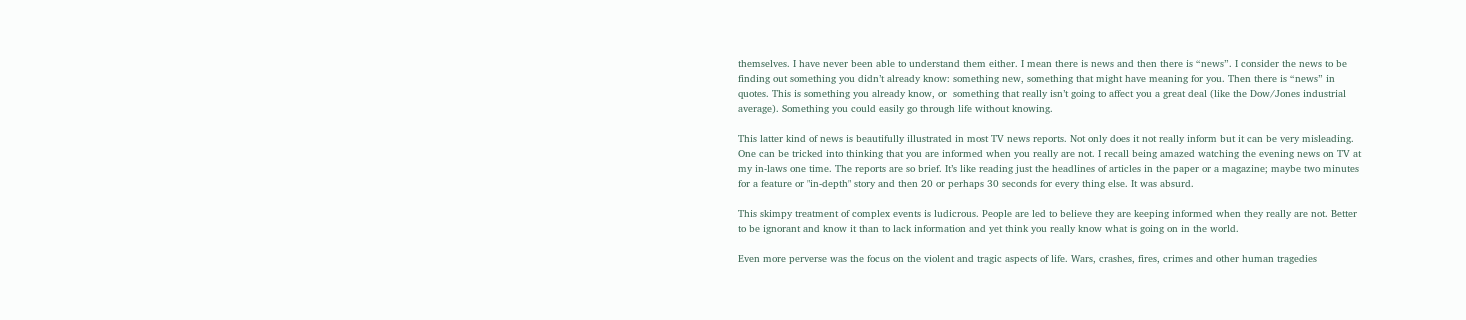themselves. I have never been able to understand them either. I mean there is news and then there is “news”. I consider the news to be finding out something you didn’t already know: something new, something that might have meaning for you. Then there is “news” in quotes. This is something you already know, or  something that really isn’t going to affect you a great deal (like the Dow/Jones industrial average). Something you could easily go through life without knowing.

This latter kind of news is beautifully illustrated in most TV news reports. Not only does it not really inform but it can be very misleading.  One can be tricked into thinking that you are informed when you really are not. I recall being amazed watching the evening news on TV at my in-laws one time. The reports are so brief. It’s like reading just the headlines of articles in the paper or a magazine; maybe two minutes for a feature or "in-depth" story and then 20 or perhaps 30 seconds for every thing else. It was absurd.

This skimpy treatment of complex events is ludicrous. People are led to believe they are keeping informed when they really are not. Better to be ignorant and know it than to lack information and yet think you really know what is going on in the world.

Even more perverse was the focus on the violent and tragic aspects of life. Wars, crashes, fires, crimes and other human tragedies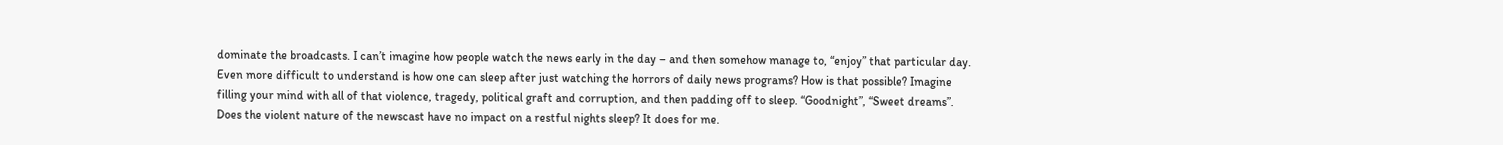dominate the broadcasts. I can’t imagine how people watch the news early in the day – and then somehow manage to, “enjoy” that particular day. Even more difficult to understand is how one can sleep after just watching the horrors of daily news programs? How is that possible? Imagine filling your mind with all of that violence, tragedy, political graft and corruption, and then padding off to sleep. “Goodnight”, “Sweet dreams”. Does the violent nature of the newscast have no impact on a restful nights sleep? It does for me.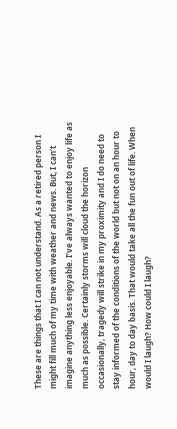These are things that I can not understand. As a retired person I might fill much of my time with weather and news. But, I can’t imagine anything less enjoyable. I’ve always wanted to enjoy life as much as possible. Certainly storms will cloud the horizon occasionally, tragedy will strike in my proximity and I do need to stay informed of the conditions of the world but not on an hour to hour, day to day basis. That would take all the fun out of life. When would I laugh? How could I laugh?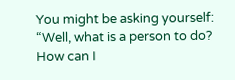You might be asking yourself: “Well, what is a person to do? How can I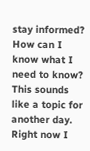stay informed? How can I know what I need to know? This sounds like a topic for another day. Right now I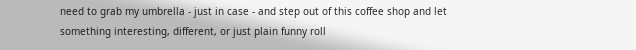need to grab my umbrella - just in case - and step out of this coffee shop and let something interesting, different, or just plain funny roll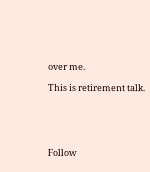over me.

This is retirement talk.





Follow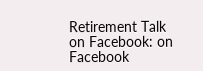Retirement Talk on Facebook: on Facebook